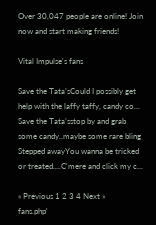Over 30,047 people are online! Join now and start making friends!

Vital Impulse's fans

Save the Tata’sCould I possibly get help with the laffy taffy, candy co...
Save the Tata’sstop by and grab some candy..maybe some rare bling
Stepped awayYou wanna be tricked or treated....C'mere and click my c...

« Previous 1 2 3 4 Next »
fans.php'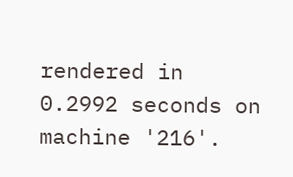rendered in 0.2992 seconds on machine '216'.